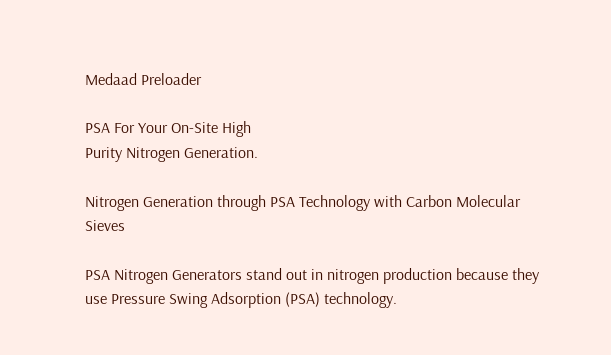Medaad Preloader

PSA For Your On-Site High
Purity Nitrogen Generation.

Nitrogen Generation through PSA Technology with Carbon Molecular Sieves

PSA Nitrogen Generators stand out in nitrogen production because they use Pressure Swing Adsorption (PSA) technology.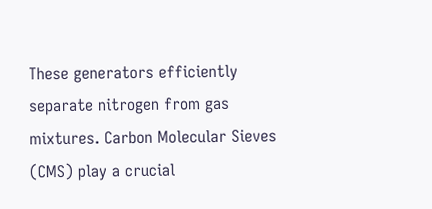These generators efficiently separate nitrogen from gas mixtures. Carbon Molecular Sieves (CMS) play a crucial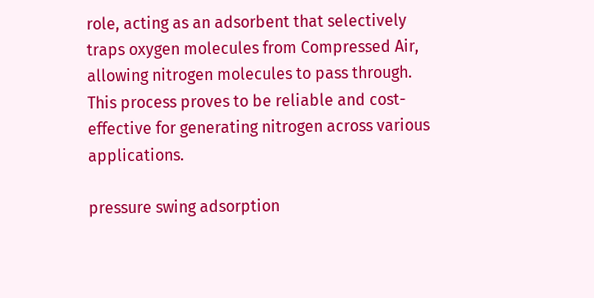role, acting as an adsorbent that selectively traps oxygen molecules from Compressed Air, allowing nitrogen molecules to pass through. This process proves to be reliable and cost-effective for generating nitrogen across various applications.

pressure swing adsorption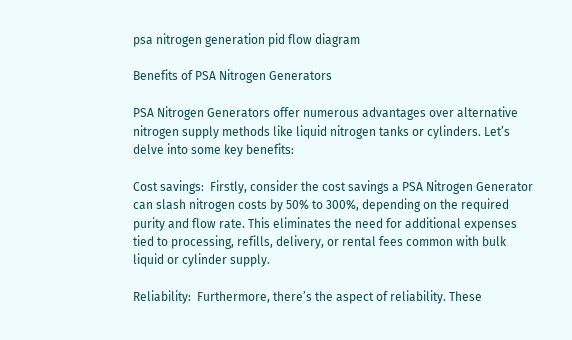psa nitrogen generation pid flow diagram

Benefits of PSA Nitrogen Generators

PSA Nitrogen Generators offer numerous advantages over alternative nitrogen supply methods like liquid nitrogen tanks or cylinders. Let’s delve into some key benefits:

Cost savings:  Firstly, consider the cost savings a PSA Nitrogen Generator can slash nitrogen costs by 50% to 300%, depending on the required purity and flow rate. This eliminates the need for additional expenses tied to processing, refills, delivery, or rental fees common with bulk liquid or cylinder supply.

Reliability:  Furthermore, there’s the aspect of reliability. These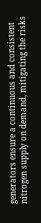generators ensure a continuous and consistent nitrogen supply on demand, mitigating the risks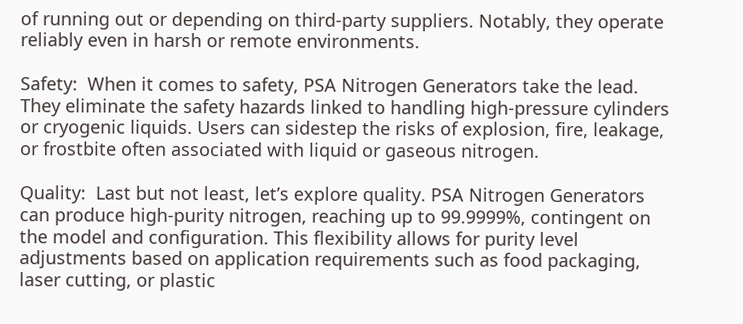of running out or depending on third-party suppliers. Notably, they operate reliably even in harsh or remote environments.

Safety:  When it comes to safety, PSA Nitrogen Generators take the lead. They eliminate the safety hazards linked to handling high-pressure cylinders or cryogenic liquids. Users can sidestep the risks of explosion, fire, leakage, or frostbite often associated with liquid or gaseous nitrogen.

Quality:  Last but not least, let’s explore quality. PSA Nitrogen Generators can produce high-purity nitrogen, reaching up to 99.9999%, contingent on the model and configuration. This flexibility allows for purity level adjustments based on application requirements such as food packaging, laser cutting, or plastic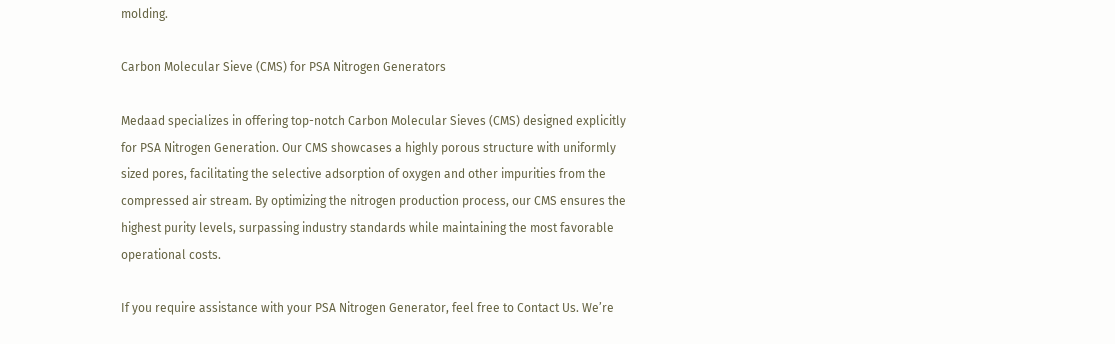molding.

Carbon Molecular Sieve (CMS) for PSA Nitrogen Generators

Medaad specializes in offering top-notch Carbon Molecular Sieves (CMS) designed explicitly for PSA Nitrogen Generation. Our CMS showcases a highly porous structure with uniformly sized pores, facilitating the selective adsorption of oxygen and other impurities from the compressed air stream. By optimizing the nitrogen production process, our CMS ensures the highest purity levels, surpassing industry standards while maintaining the most favorable operational costs.

If you require assistance with your PSA Nitrogen Generator, feel free to Contact Us. We’re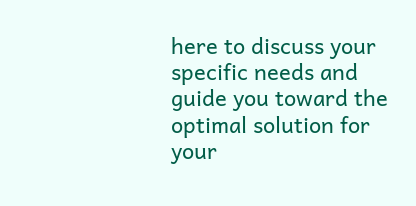here to discuss your specific needs and guide you toward the optimal solution for your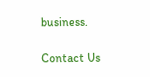business.

Contact Us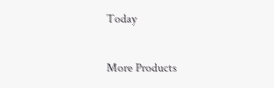Today

More Products